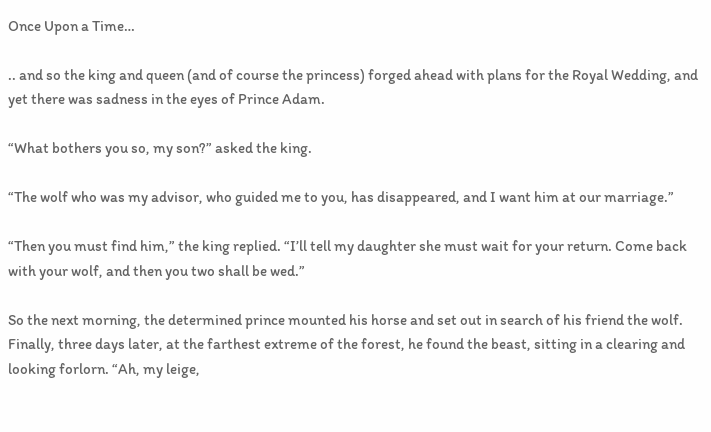Once Upon a Time…

.. and so the king and queen (and of course the princess) forged ahead with plans for the Royal Wedding, and yet there was sadness in the eyes of Prince Adam.

“What bothers you so, my son?” asked the king.

“The wolf who was my advisor, who guided me to you, has disappeared, and I want him at our marriage.”

“Then you must find him,” the king replied. “I’ll tell my daughter she must wait for your return. Come back with your wolf, and then you two shall be wed.”

So the next morning, the determined prince mounted his horse and set out in search of his friend the wolf. Finally, three days later, at the farthest extreme of the forest, he found the beast, sitting in a clearing and looking forlorn. “Ah, my leige,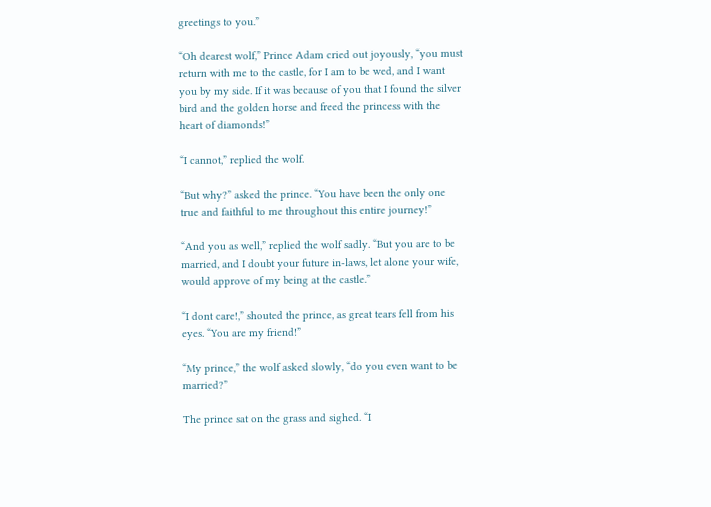greetings to you.”

“Oh dearest wolf,” Prince Adam cried out joyously, “you must return with me to the castle, for I am to be wed, and I want you by my side. If it was because of you that I found the silver bird and the golden horse and freed the princess with the heart of diamonds!”

“I cannot,” replied the wolf.

“But why?” asked the prince. “You have been the only one true and faithful to me throughout this entire journey!”

“And you as well,” replied the wolf sadly. “But you are to be married, and I doubt your future in-laws, let alone your wife, would approve of my being at the castle.”

“I dont care!,” shouted the prince, as great tears fell from his eyes. “You are my friend!”

“My prince,” the wolf asked slowly, “do you even want to be married?”

The prince sat on the grass and sighed. “I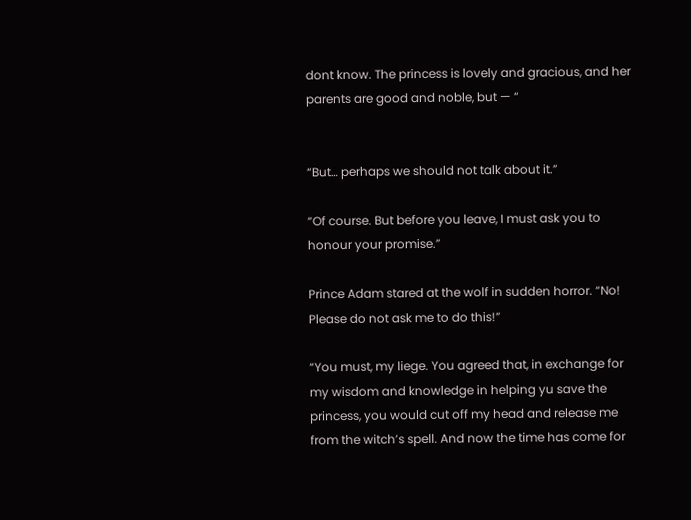dont know. The princess is lovely and gracious, and her parents are good and noble, but — “


“But… perhaps we should not talk about it.”

“Of course. But before you leave, I must ask you to honour your promise.”

Prince Adam stared at the wolf in sudden horror. “No! Please do not ask me to do this!”

“You must, my liege. You agreed that, in exchange for my wisdom and knowledge in helping yu save the princess, you would cut off my head and release me from the witch’s spell. And now the time has come for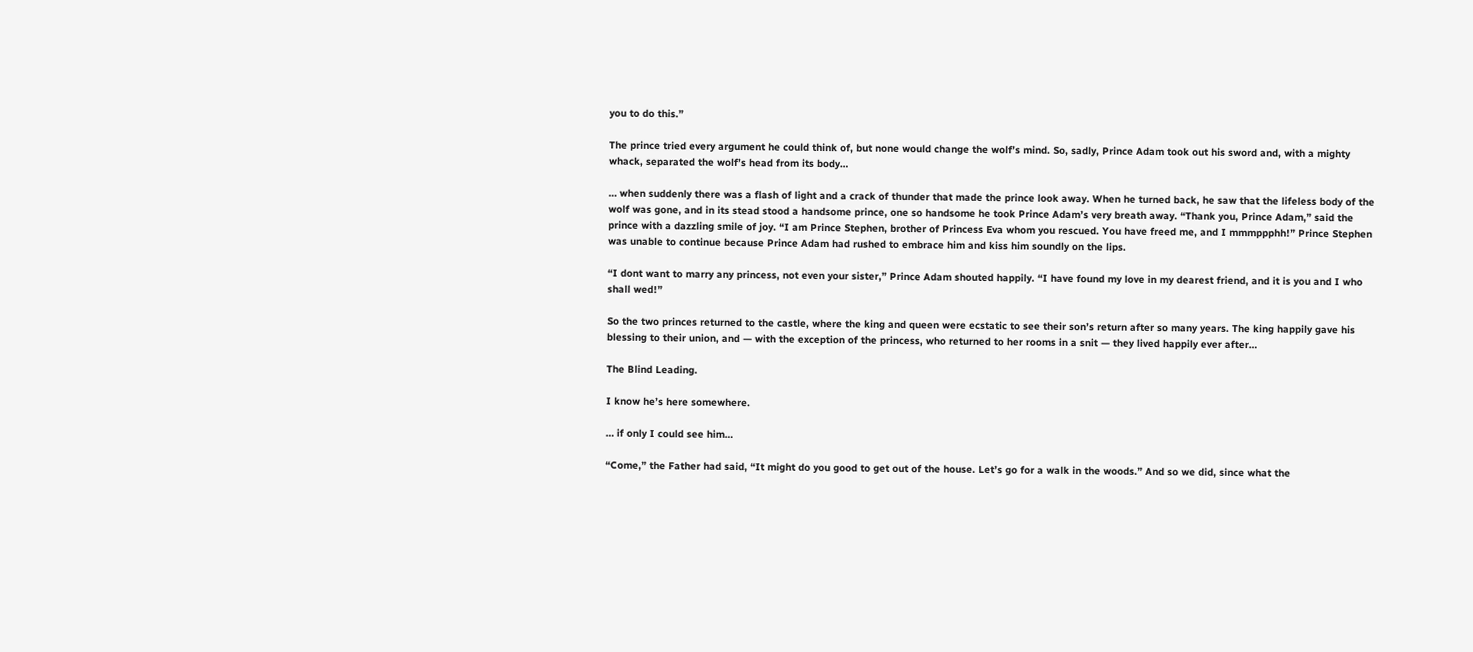you to do this.”

The prince tried every argument he could think of, but none would change the wolf’s mind. So, sadly, Prince Adam took out his sword and, with a mighty whack, separated the wolf’s head from its body…

… when suddenly there was a flash of light and a crack of thunder that made the prince look away. When he turned back, he saw that the lifeless body of the wolf was gone, and in its stead stood a handsome prince, one so handsome he took Prince Adam’s very breath away. “Thank you, Prince Adam,” said the prince with a dazzling smile of joy. “I am Prince Stephen, brother of Princess Eva whom you rescued. You have freed me, and I mmmppphh!” Prince Stephen was unable to continue because Prince Adam had rushed to embrace him and kiss him soundly on the lips.

“I dont want to marry any princess, not even your sister,” Prince Adam shouted happily. “I have found my love in my dearest friend, and it is you and I who shall wed!”

So the two princes returned to the castle, where the king and queen were ecstatic to see their son’s return after so many years. The king happily gave his blessing to their union, and — with the exception of the princess, who returned to her rooms in a snit — they lived happily ever after…

The Blind Leading.

I know he’s here somewhere.

… if only I could see him…

“Come,” the Father had said, “It might do you good to get out of the house. Let’s go for a walk in the woods.” And so we did, since what the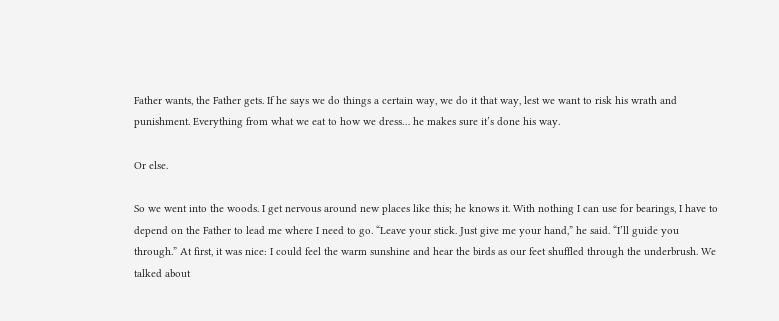Father wants, the Father gets. If he says we do things a certain way, we do it that way, lest we want to risk his wrath and punishment. Everything from what we eat to how we dress… he makes sure it’s done his way.

Or else.

So we went into the woods. I get nervous around new places like this; he knows it. With nothing I can use for bearings, I have to depend on the Father to lead me where I need to go. “Leave your stick. Just give me your hand,” he said. “I’ll guide you through.” At first, it was nice: I could feel the warm sunshine and hear the birds as our feet shuffled through the underbrush. We talked about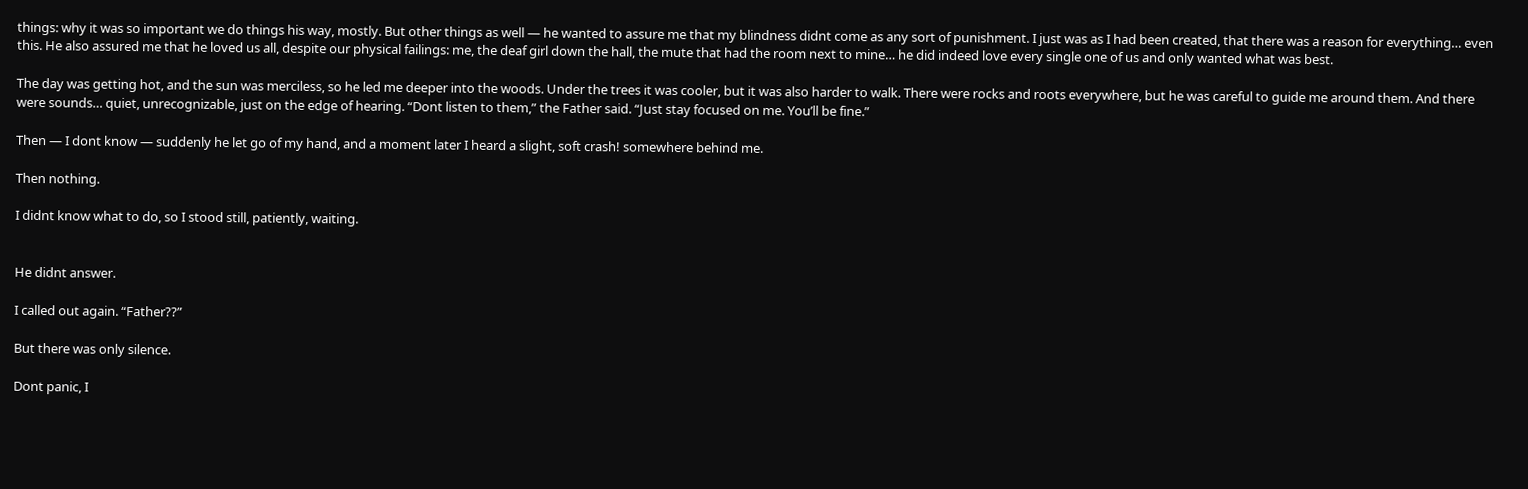things: why it was so important we do things his way, mostly. But other things as well — he wanted to assure me that my blindness didnt come as any sort of punishment. I just was as I had been created, that there was a reason for everything… even this. He also assured me that he loved us all, despite our physical failings: me, the deaf girl down the hall, the mute that had the room next to mine… he did indeed love every single one of us and only wanted what was best.

The day was getting hot, and the sun was merciless, so he led me deeper into the woods. Under the trees it was cooler, but it was also harder to walk. There were rocks and roots everywhere, but he was careful to guide me around them. And there were sounds… quiet, unrecognizable, just on the edge of hearing. “Dont listen to them,” the Father said. “Just stay focused on me. You’ll be fine.”

Then — I dont know — suddenly he let go of my hand, and a moment later I heard a slight, soft crash! somewhere behind me.

Then nothing.

I didnt know what to do, so I stood still, patiently, waiting.


He didnt answer.

I called out again. “Father??”

But there was only silence.

Dont panic, I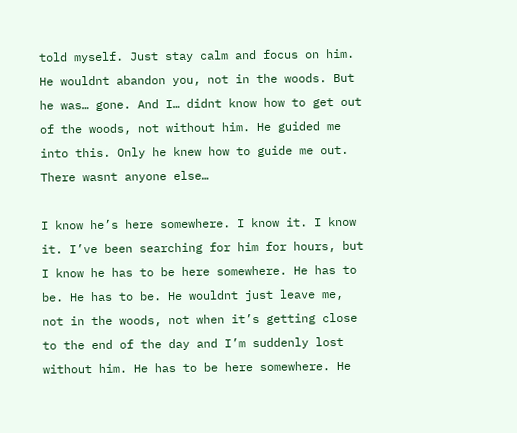told myself. Just stay calm and focus on him. He wouldnt abandon you, not in the woods. But he was… gone. And I… didnt know how to get out of the woods, not without him. He guided me into this. Only he knew how to guide me out. There wasnt anyone else…

I know he’s here somewhere. I know it. I know it. I’ve been searching for him for hours, but I know he has to be here somewhere. He has to be. He has to be. He wouldnt just leave me, not in the woods, not when it’s getting close to the end of the day and I’m suddenly lost without him. He has to be here somewhere. He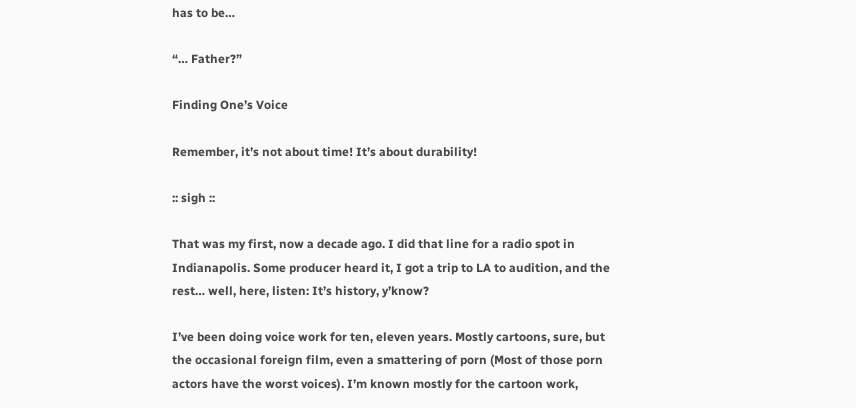has to be…

“… Father?”

Finding One’s Voice

Remember, it’s not about time! It’s about durability!

:: sigh ::

That was my first, now a decade ago. I did that line for a radio spot in Indianapolis. Some producer heard it, I got a trip to LA to audition, and the rest… well, here, listen: It’s history, y’know?

I’ve been doing voice work for ten, eleven years. Mostly cartoons, sure, but the occasional foreign film, even a smattering of porn (Most of those porn actors have the worst voices). I’m known mostly for the cartoon work,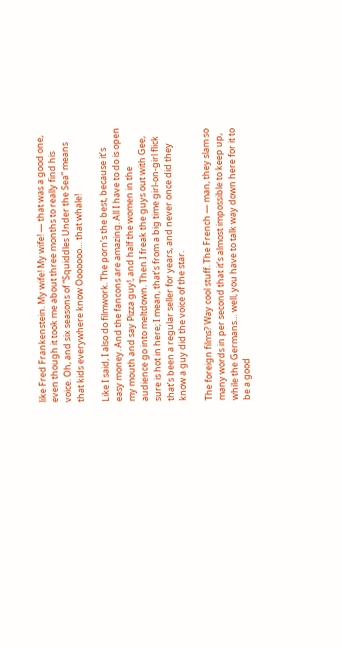like Fred Frankenstein. My wife! My wife! — that was a good one, even though it took me about three months to really find his voice. Oh, and six seasons of “Squiddles Under the Sea” means that kids everywhere know Ooooooo… that whale!

Like I said, I also do filmwork. The porn’s the best, because it’s easy money. And the fancons are amazing. All I have to do is open my mouth and say Pizza guy!, and half the women in the audience go into meltdown. Then I freak the guys out with Gee, sure is hot in here; I mean, that’s from a big time girl-on-girl flick that’s been a regular seller for years, and never once did they know a guy did the voice of the star.

The foreign films? Way cool stuff. The French — man, they slam so many words in per second that it’s almost impossible to keep up, while the Germans… well, you have to talk way down here for it to be a good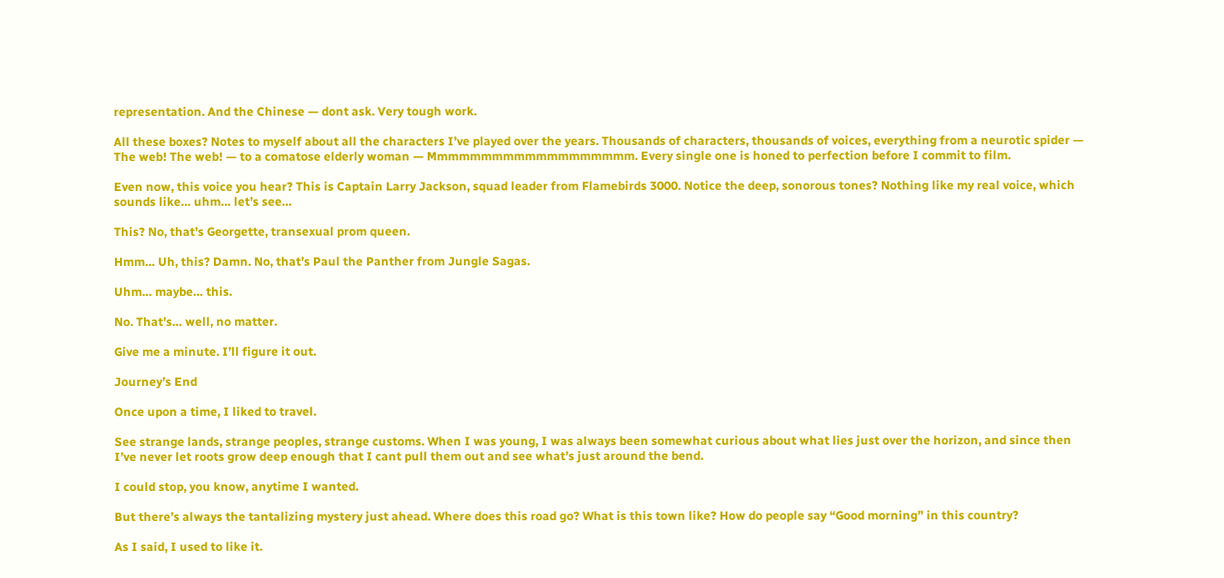representation. And the Chinese — dont ask. Very tough work.

All these boxes? Notes to myself about all the characters I’ve played over the years. Thousands of characters, thousands of voices, everything from a neurotic spider — The web! The web! — to a comatose elderly woman — Mmmmmmmmmmmmmmmmmmm. Every single one is honed to perfection before I commit to film.

Even now, this voice you hear? This is Captain Larry Jackson, squad leader from Flamebirds 3000. Notice the deep, sonorous tones? Nothing like my real voice, which sounds like… uhm… let’s see…

This? No, that’s Georgette, transexual prom queen.

Hmm… Uh, this? Damn. No, that’s Paul the Panther from Jungle Sagas.

Uhm… maybe… this.

No. That’s… well, no matter.

Give me a minute. I’ll figure it out.

Journey’s End

Once upon a time, I liked to travel.

See strange lands, strange peoples, strange customs. When I was young, I was always been somewhat curious about what lies just over the horizon, and since then I’ve never let roots grow deep enough that I cant pull them out and see what’s just around the bend.

I could stop, you know, anytime I wanted.

But there’s always the tantalizing mystery just ahead. Where does this road go? What is this town like? How do people say “Good morning” in this country?

As I said, I used to like it.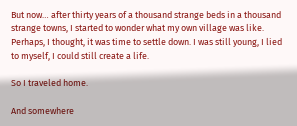But now… after thirty years of a thousand strange beds in a thousand strange towns, I started to wonder what my own village was like. Perhaps, I thought, it was time to settle down. I was still young, I lied to myself, I could still create a life.

So I traveled home.

And somewhere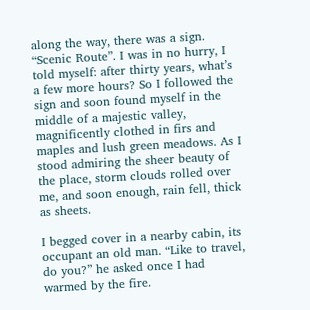along the way, there was a sign. “Scenic Route”. I was in no hurry, I told myself: after thirty years, what’s a few more hours? So I followed the sign and soon found myself in the middle of a majestic valley, magnificently clothed in firs and maples and lush green meadows. As I stood admiring the sheer beauty of the place, storm clouds rolled over me, and soon enough, rain fell, thick as sheets.

I begged cover in a nearby cabin, its occupant an old man. “Like to travel, do you?” he asked once I had warmed by the fire.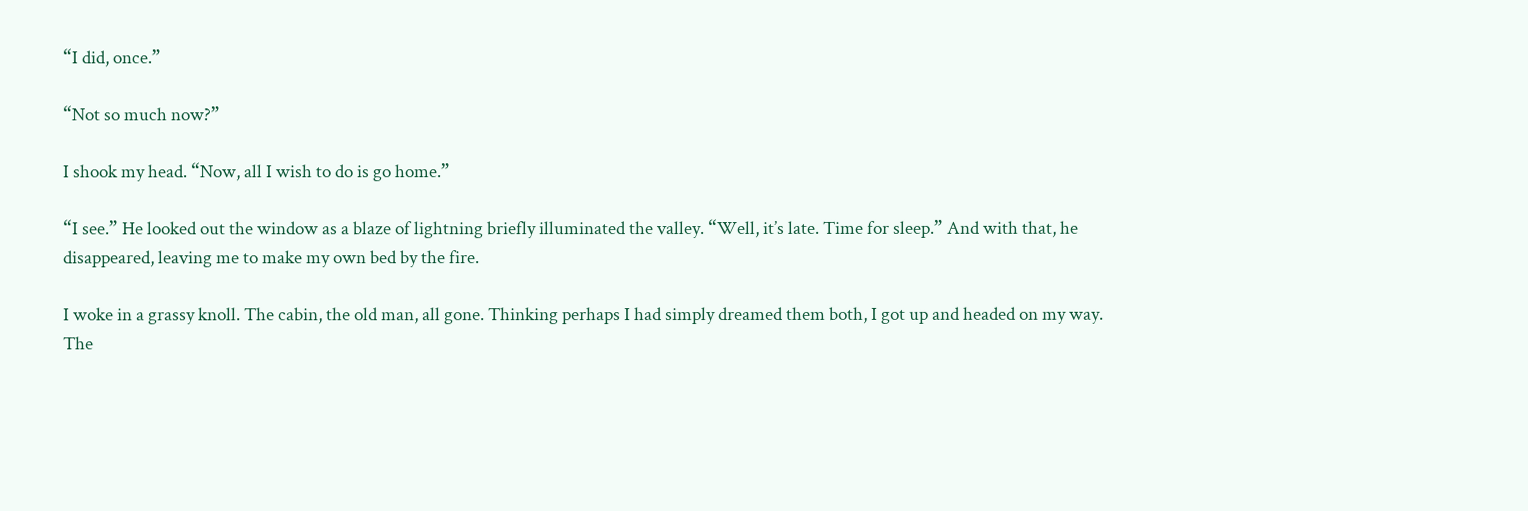“I did, once.”

“Not so much now?”

I shook my head. “Now, all I wish to do is go home.”

“I see.” He looked out the window as a blaze of lightning briefly illuminated the valley. “Well, it’s late. Time for sleep.” And with that, he disappeared, leaving me to make my own bed by the fire.

I woke in a grassy knoll. The cabin, the old man, all gone. Thinking perhaps I had simply dreamed them both, I got up and headed on my way. The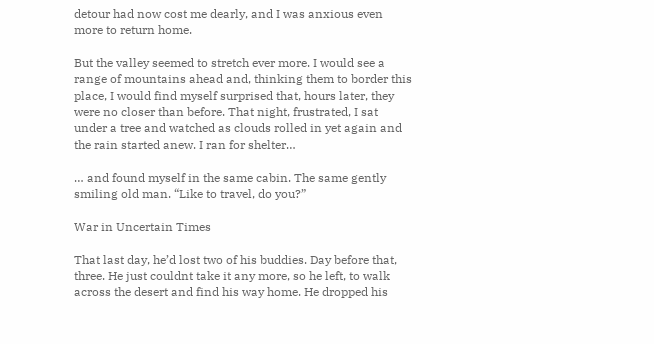detour had now cost me dearly, and I was anxious even more to return home.

But the valley seemed to stretch ever more. I would see a range of mountains ahead and, thinking them to border this place, I would find myself surprised that, hours later, they were no closer than before. That night, frustrated, I sat under a tree and watched as clouds rolled in yet again and the rain started anew. I ran for shelter…

… and found myself in the same cabin. The same gently smiling old man. “Like to travel, do you?”

War in Uncertain Times

That last day, he’d lost two of his buddies. Day before that, three. He just couldnt take it any more, so he left, to walk across the desert and find his way home. He dropped his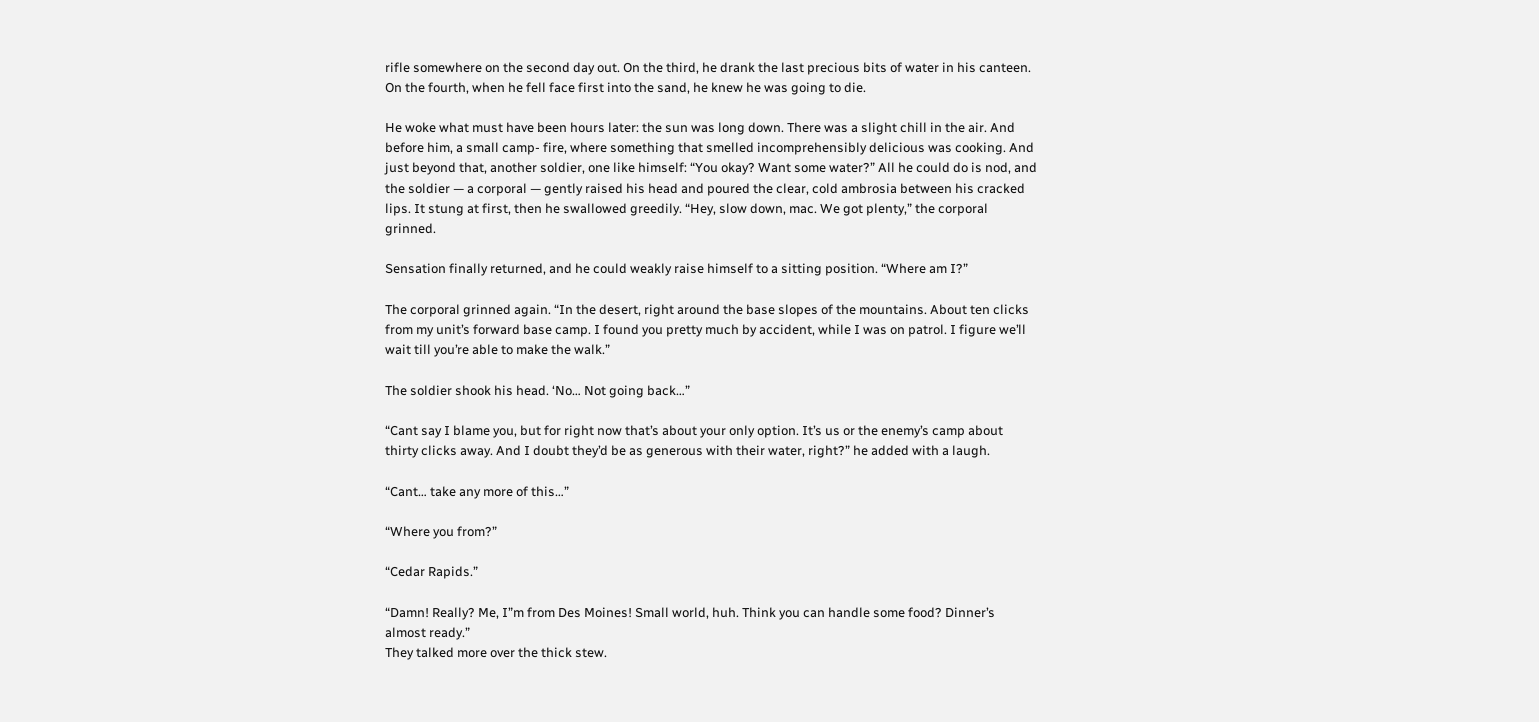rifle somewhere on the second day out. On the third, he drank the last precious bits of water in his canteen. On the fourth, when he fell face first into the sand, he knew he was going to die.

He woke what must have been hours later: the sun was long down. There was a slight chill in the air. And before him, a small camp- fire, where something that smelled incomprehensibly delicious was cooking. And just beyond that, another soldier, one like himself: “You okay? Want some water?” All he could do is nod, and the soldier — a corporal — gently raised his head and poured the clear, cold ambrosia between his cracked lips. It stung at first, then he swallowed greedily. “Hey, slow down, mac. We got plenty,” the corporal grinned.

Sensation finally returned, and he could weakly raise himself to a sitting position. “Where am I?”

The corporal grinned again. “In the desert, right around the base slopes of the mountains. About ten clicks from my unit’s forward base camp. I found you pretty much by accident, while I was on patrol. I figure we’ll wait till you’re able to make the walk.”

The soldier shook his head. ‘No… Not going back…”

“Cant say I blame you, but for right now that’s about your only option. It’s us or the enemy’s camp about thirty clicks away. And I doubt they’d be as generous with their water, right?” he added with a laugh.

“Cant… take any more of this…”

“Where you from?”

“Cedar Rapids.”

“Damn! Really? Me, I”m from Des Moines! Small world, huh. Think you can handle some food? Dinner’s almost ready.”
They talked more over the thick stew.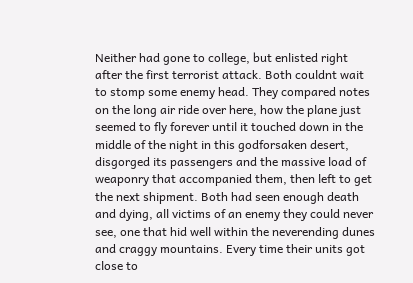Neither had gone to college, but enlisted right after the first terrorist attack. Both couldnt wait to stomp some enemy head. They compared notes on the long air ride over here, how the plane just seemed to fly forever until it touched down in the middle of the night in this godforsaken desert, disgorged its passengers and the massive load of weaponry that accompanied them, then left to get the next shipment. Both had seen enough death and dying, all victims of an enemy they could never see, one that hid well within the neverending dunes and craggy mountains. Every time their units got close to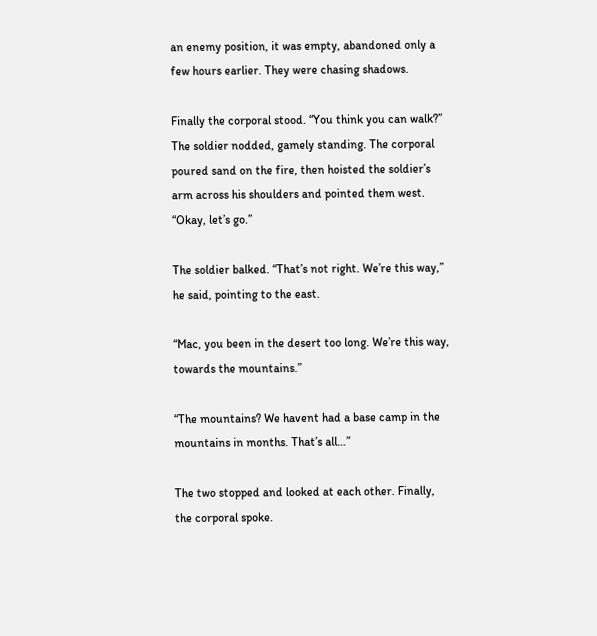an enemy position, it was empty, abandoned only a few hours earlier. They were chasing shadows.

Finally the corporal stood. “You think you can walk?” The soldier nodded, gamely standing. The corporal poured sand on the fire, then hoisted the soldier’s arm across his shoulders and pointed them west. “Okay, let’s go.”

The soldier balked. “That’s not right. We’re this way,” he said, pointing to the east.

“Mac, you been in the desert too long. We’re this way, towards the mountains.”

“The mountains? We havent had a base camp in the mountains in months. That’s all…”

The two stopped and looked at each other. Finally, the corporal spoke.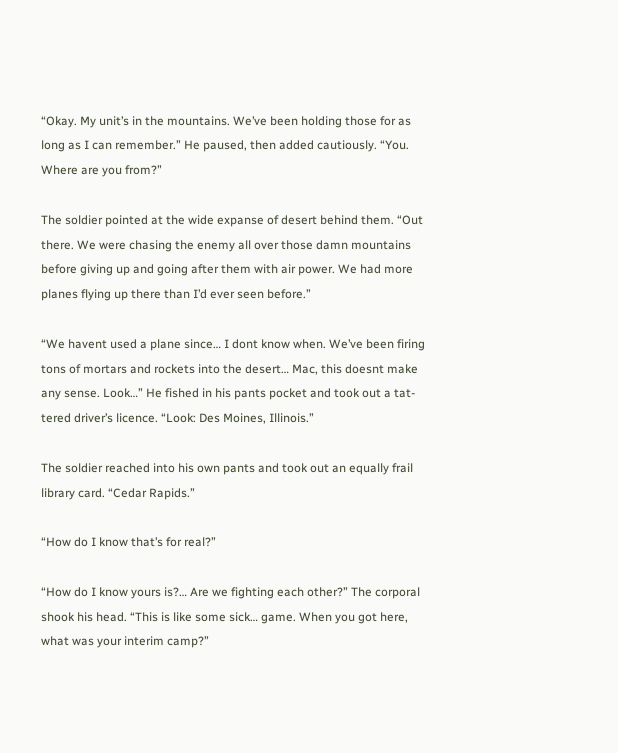“Okay. My unit’s in the mountains. We’ve been holding those for as long as I can remember.” He paused, then added cautiously. “You. Where are you from?”

The soldier pointed at the wide expanse of desert behind them. “Out there. We were chasing the enemy all over those damn mountains before giving up and going after them with air power. We had more planes flying up there than I’d ever seen before.”

“We havent used a plane since… I dont know when. We’ve been firing tons of mortars and rockets into the desert… Mac, this doesnt make any sense. Look…” He fished in his pants pocket and took out a tat- tered driver’s licence. “Look: Des Moines, Illinois.”

The soldier reached into his own pants and took out an equally frail library card. “Cedar Rapids.”

“How do I know that’s for real?”

“How do I know yours is?… Are we fighting each other?” The corporal shook his head. “This is like some sick… game. When you got here, what was your interim camp?”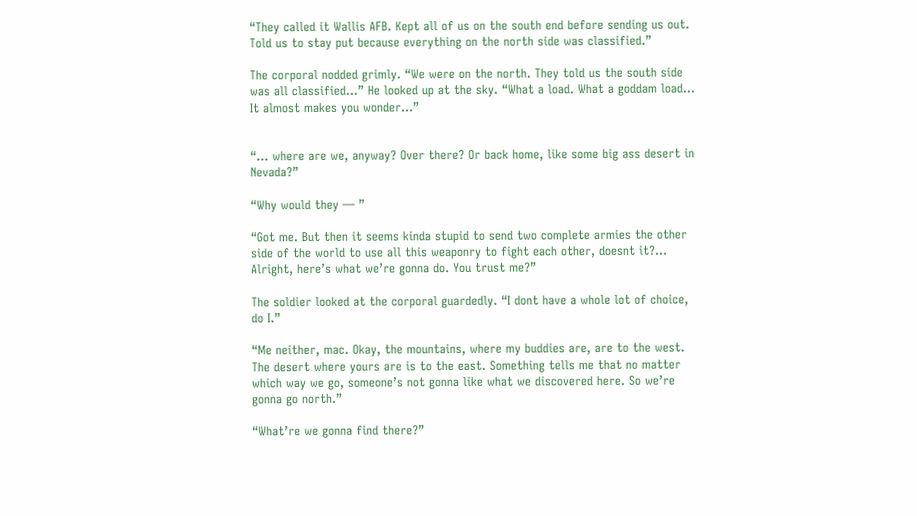“They called it Wallis AFB. Kept all of us on the south end before sending us out. Told us to stay put because everything on the north side was classified.”

The corporal nodded grimly. “We were on the north. They told us the south side was all classified…” He looked up at the sky. “What a load. What a goddam load… It almost makes you wonder…”


“… where are we, anyway? Over there? Or back home, like some big ass desert in Nevada?”

“Why would they — ”

“Got me. But then it seems kinda stupid to send two complete armies the other side of the world to use all this weaponry to fight each other, doesnt it?… Alright, here’s what we’re gonna do. You trust me?”

The soldier looked at the corporal guardedly. “I dont have a whole lot of choice, do I.”

“Me neither, mac. Okay, the mountains, where my buddies are, are to the west. The desert where yours are is to the east. Something tells me that no matter which way we go, someone’s not gonna like what we discovered here. So we’re gonna go north.”

“What’re we gonna find there?”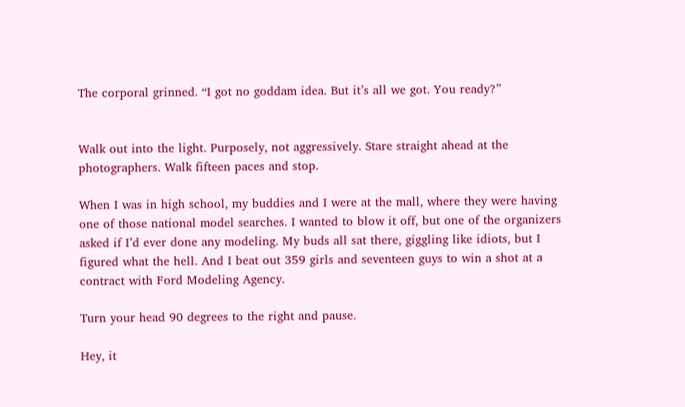The corporal grinned. “I got no goddam idea. But it’s all we got. You ready?”


Walk out into the light. Purposely, not aggressively. Stare straight ahead at the photographers. Walk fifteen paces and stop.

When I was in high school, my buddies and I were at the mall, where they were having one of those national model searches. I wanted to blow it off, but one of the organizers asked if I’d ever done any modeling. My buds all sat there, giggling like idiots, but I figured what the hell. And I beat out 359 girls and seventeen guys to win a shot at a contract with Ford Modeling Agency.

Turn your head 90 degrees to the right and pause.

Hey, it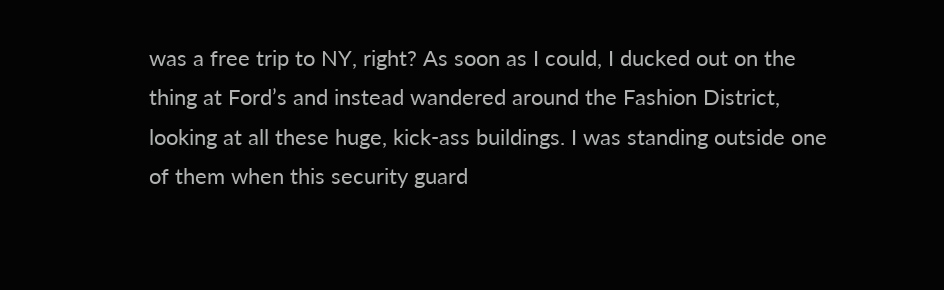was a free trip to NY, right? As soon as I could, I ducked out on the thing at Ford’s and instead wandered around the Fashion District, looking at all these huge, kick-ass buildings. I was standing outside one of them when this security guard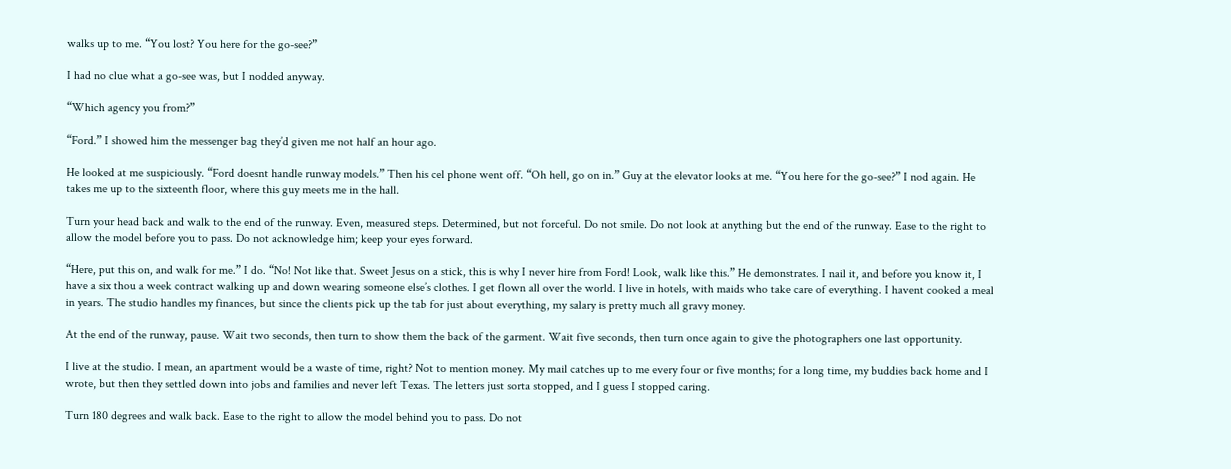walks up to me. “You lost? You here for the go-see?”

I had no clue what a go-see was, but I nodded anyway.

“Which agency you from?”

“Ford.” I showed him the messenger bag they’d given me not half an hour ago.

He looked at me suspiciously. “Ford doesnt handle runway models.” Then his cel phone went off. “Oh hell, go on in.” Guy at the elevator looks at me. “You here for the go-see?” I nod again. He takes me up to the sixteenth floor, where this guy meets me in the hall.

Turn your head back and walk to the end of the runway. Even, measured steps. Determined, but not forceful. Do not smile. Do not look at anything but the end of the runway. Ease to the right to allow the model before you to pass. Do not acknowledge him; keep your eyes forward.

“Here, put this on, and walk for me.” I do. “No! Not like that. Sweet Jesus on a stick, this is why I never hire from Ford! Look, walk like this.” He demonstrates. I nail it, and before you know it, I have a six thou a week contract walking up and down wearing someone else’s clothes. I get flown all over the world. I live in hotels, with maids who take care of everything. I havent cooked a meal in years. The studio handles my finances, but since the clients pick up the tab for just about everything, my salary is pretty much all gravy money.

At the end of the runway, pause. Wait two seconds, then turn to show them the back of the garment. Wait five seconds, then turn once again to give the photographers one last opportunity.

I live at the studio. I mean, an apartment would be a waste of time, right? Not to mention money. My mail catches up to me every four or five months; for a long time, my buddies back home and I wrote, but then they settled down into jobs and families and never left Texas. The letters just sorta stopped, and I guess I stopped caring.

Turn 180 degrees and walk back. Ease to the right to allow the model behind you to pass. Do not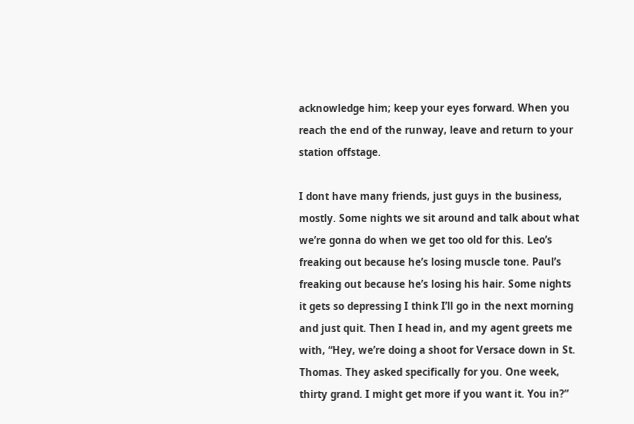acknowledge him; keep your eyes forward. When you reach the end of the runway, leave and return to your station offstage.

I dont have many friends, just guys in the business, mostly. Some nights we sit around and talk about what we’re gonna do when we get too old for this. Leo’s freaking out because he’s losing muscle tone. Paul’s freaking out because he’s losing his hair. Some nights it gets so depressing I think I’ll go in the next morning and just quit. Then I head in, and my agent greets me with, “Hey, we’re doing a shoot for Versace down in St. Thomas. They asked specifically for you. One week, thirty grand. I might get more if you want it. You in?”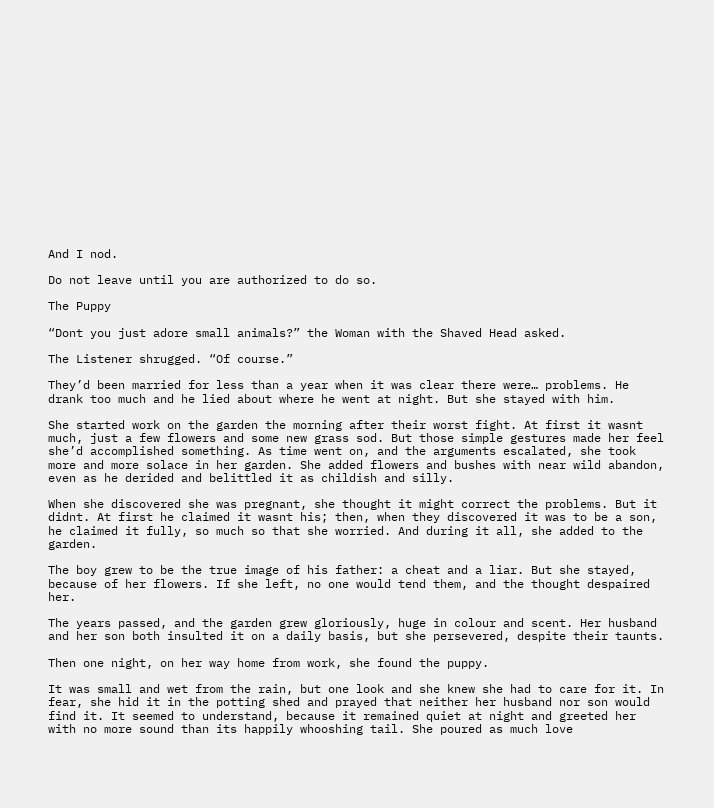And I nod.

Do not leave until you are authorized to do so.

The Puppy

“Dont you just adore small animals?” the Woman with the Shaved Head asked.

The Listener shrugged. “Of course.”

They’d been married for less than a year when it was clear there were… problems. He drank too much and he lied about where he went at night. But she stayed with him.

She started work on the garden the morning after their worst fight. At first it wasnt much, just a few flowers and some new grass sod. But those simple gestures made her feel she’d accomplished something. As time went on, and the arguments escalated, she took more and more solace in her garden. She added flowers and bushes with near wild abandon, even as he derided and belittled it as childish and silly.

When she discovered she was pregnant, she thought it might correct the problems. But it didnt. At first he claimed it wasnt his; then, when they discovered it was to be a son, he claimed it fully, so much so that she worried. And during it all, she added to the garden.

The boy grew to be the true image of his father: a cheat and a liar. But she stayed, because of her flowers. If she left, no one would tend them, and the thought despaired her.

The years passed, and the garden grew gloriously, huge in colour and scent. Her husband and her son both insulted it on a daily basis, but she persevered, despite their taunts.

Then one night, on her way home from work, she found the puppy.

It was small and wet from the rain, but one look and she knew she had to care for it. In fear, she hid it in the potting shed and prayed that neither her husband nor son would find it. It seemed to understand, because it remained quiet at night and greeted her with no more sound than its happily whooshing tail. She poured as much love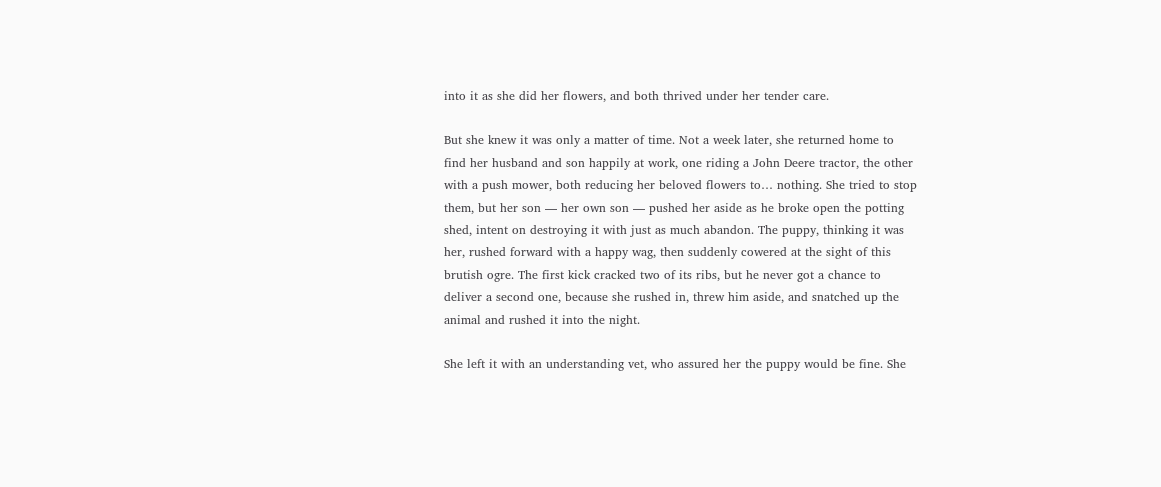into it as she did her flowers, and both thrived under her tender care.

But she knew it was only a matter of time. Not a week later, she returned home to find her husband and son happily at work, one riding a John Deere tractor, the other with a push mower, both reducing her beloved flowers to… nothing. She tried to stop them, but her son — her own son — pushed her aside as he broke open the potting shed, intent on destroying it with just as much abandon. The puppy, thinking it was her, rushed forward with a happy wag, then suddenly cowered at the sight of this brutish ogre. The first kick cracked two of its ribs, but he never got a chance to deliver a second one, because she rushed in, threw him aside, and snatched up the animal and rushed it into the night.

She left it with an understanding vet, who assured her the puppy would be fine. She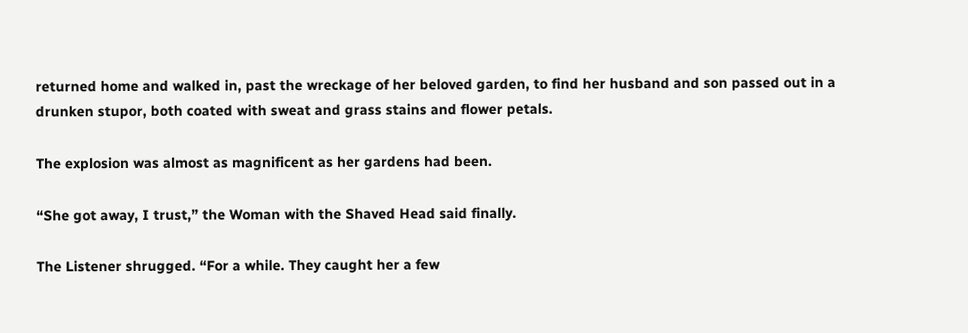returned home and walked in, past the wreckage of her beloved garden, to find her husband and son passed out in a drunken stupor, both coated with sweat and grass stains and flower petals.

The explosion was almost as magnificent as her gardens had been.

“She got away, I trust,” the Woman with the Shaved Head said finally.

The Listener shrugged. “For a while. They caught her a few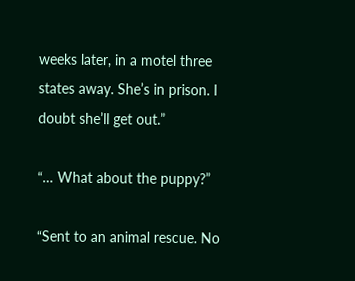weeks later, in a motel three states away. She’s in prison. I doubt she’ll get out.”

“… What about the puppy?”

“Sent to an animal rescue. No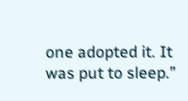one adopted it. It was put to sleep.”